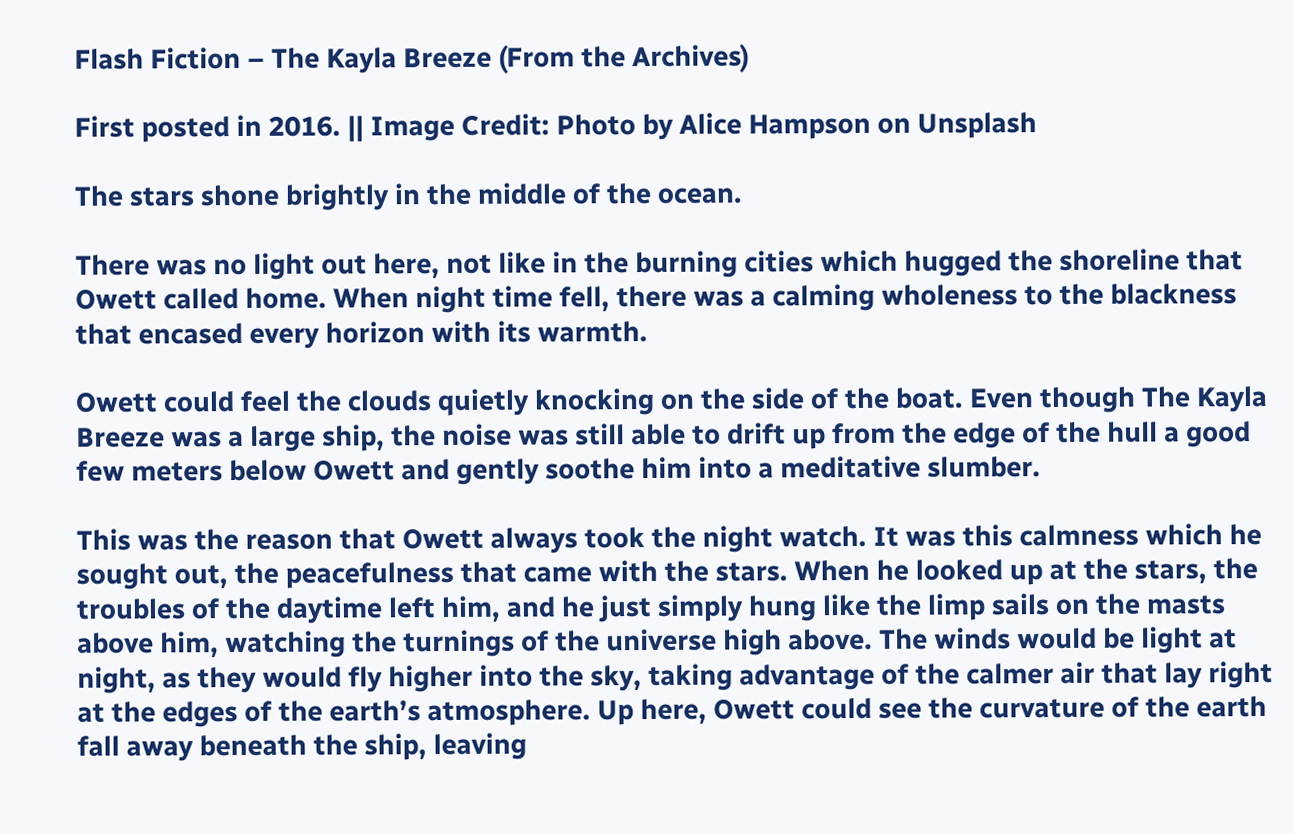Flash Fiction – The Kayla Breeze (From the Archives)

First posted in 2016. || Image Credit: Photo by Alice Hampson on Unsplash

The stars shone brightly in the middle of the ocean.

There was no light out here, not like in the burning cities which hugged the shoreline that Owett called home. When night time fell, there was a calming wholeness to the blackness that encased every horizon with its warmth.

Owett could feel the clouds quietly knocking on the side of the boat. Even though The Kayla Breeze was a large ship, the noise was still able to drift up from the edge of the hull a good few meters below Owett and gently soothe him into a meditative slumber.

This was the reason that Owett always took the night watch. It was this calmness which he sought out, the peacefulness that came with the stars. When he looked up at the stars, the troubles of the daytime left him, and he just simply hung like the limp sails on the masts above him, watching the turnings of the universe high above. The winds would be light at night, as they would fly higher into the sky, taking advantage of the calmer air that lay right at the edges of the earth’s atmosphere. Up here, Owett could see the curvature of the earth fall away beneath the ship, leaving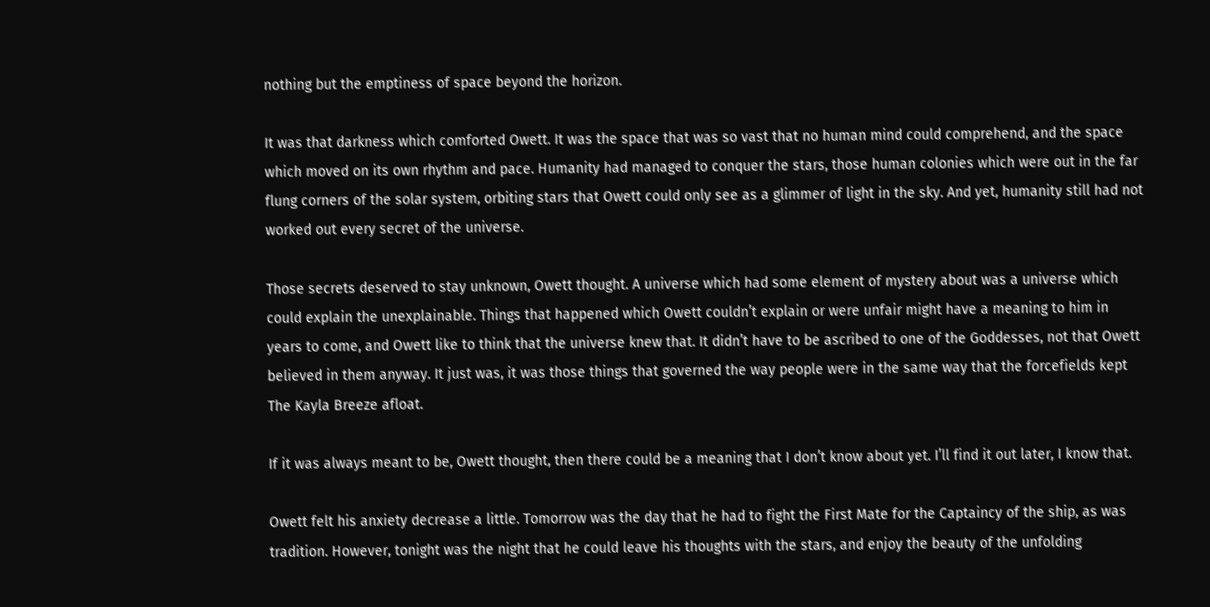nothing but the emptiness of space beyond the horizon.

It was that darkness which comforted Owett. It was the space that was so vast that no human mind could comprehend, and the space which moved on its own rhythm and pace. Humanity had managed to conquer the stars, those human colonies which were out in the far flung corners of the solar system, orbiting stars that Owett could only see as a glimmer of light in the sky. And yet, humanity still had not worked out every secret of the universe.

Those secrets deserved to stay unknown, Owett thought. A universe which had some element of mystery about was a universe which could explain the unexplainable. Things that happened which Owett couldn’t explain or were unfair might have a meaning to him in years to come, and Owett like to think that the universe knew that. It didn’t have to be ascribed to one of the Goddesses, not that Owett believed in them anyway. It just was, it was those things that governed the way people were in the same way that the forcefields kept The Kayla Breeze afloat.

If it was always meant to be, Owett thought, then there could be a meaning that I don’t know about yet. I’ll find it out later, I know that.

Owett felt his anxiety decrease a little. Tomorrow was the day that he had to fight the First Mate for the Captaincy of the ship, as was tradition. However, tonight was the night that he could leave his thoughts with the stars, and enjoy the beauty of the unfolding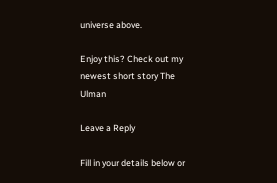universe above.

Enjoy this? Check out my newest short story The Ulman

Leave a Reply

Fill in your details below or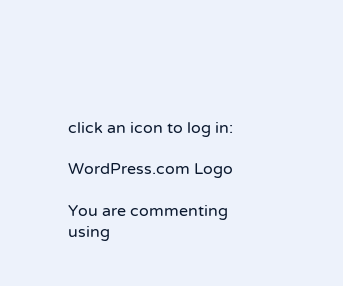click an icon to log in:

WordPress.com Logo

You are commenting using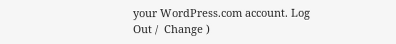your WordPress.com account. Log Out /  Change )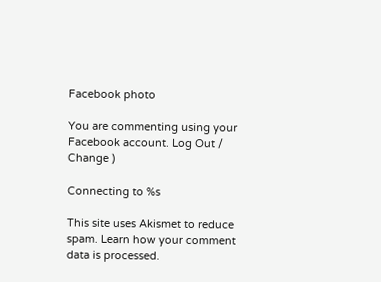Facebook photo

You are commenting using your Facebook account. Log Out /  Change )

Connecting to %s

This site uses Akismet to reduce spam. Learn how your comment data is processed.